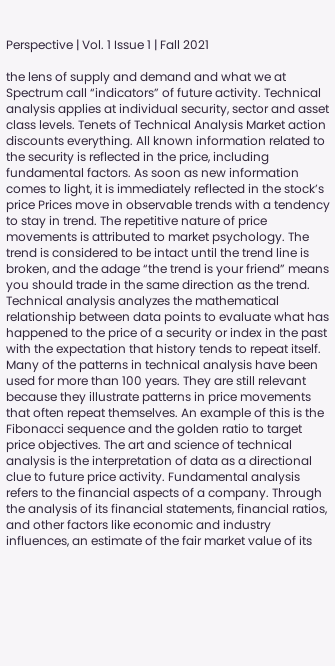Perspective | Vol. 1 Issue 1 | Fall 2021

the lens of supply and demand and what we at Spectrum call “indicators” of future activity. Technical analysis applies at individual security, sector and asset class levels. Tenets of Technical Analysis Market action discounts everything. All known information related to the security is reflected in the price, including fundamental factors. As soon as new information comes to light, it is immediately reflected in the stock’s price Prices move in observable trends with a tendency to stay in trend. The repetitive nature of price movements is attributed to market psychology. The trend is considered to be intact until the trend line is broken, and the adage “the trend is your friend” means you should trade in the same direction as the trend. Technical analysis analyzes the mathematical relationship between data points to evaluate what has happened to the price of a security or index in the past with the expectation that history tends to repeat itself. Many of the patterns in technical analysis have been used for more than 100 years. They are still relevant because they illustrate patterns in price movements that often repeat themselves. An example of this is the Fibonacci sequence and the golden ratio to target price objectives. The art and science of technical analysis is the interpretation of data as a directional clue to future price activity. Fundamental analysis refers to the financial aspects of a company. Through the analysis of its financial statements, financial ratios, and other factors like economic and industry influences, an estimate of the fair market value of its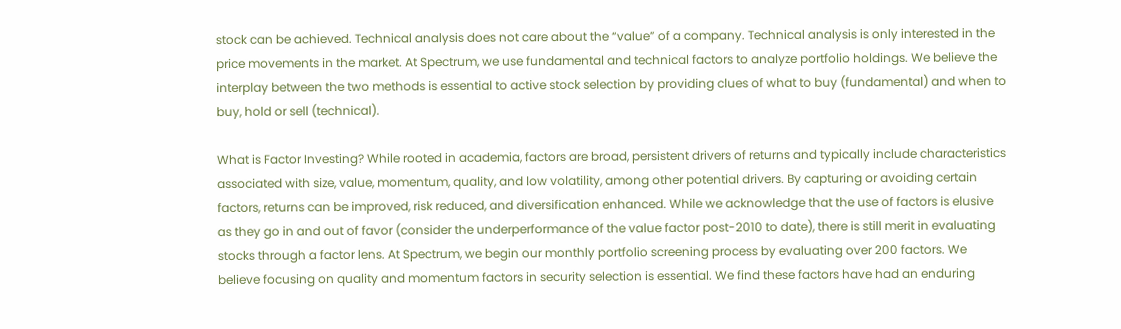stock can be achieved. Technical analysis does not care about the “value” of a company. Technical analysis is only interested in the price movements in the market. At Spectrum, we use fundamental and technical factors to analyze portfolio holdings. We believe the interplay between the two methods is essential to active stock selection by providing clues of what to buy (fundamental) and when to buy, hold or sell (technical).

What is Factor Investing? While rooted in academia, factors are broad, persistent drivers of returns and typically include characteristics associated with size, value, momentum, quality, and low volatility, among other potential drivers. By capturing or avoiding certain factors, returns can be improved, risk reduced, and diversification enhanced. While we acknowledge that the use of factors is elusive as they go in and out of favor (consider the underperformance of the value factor post-2010 to date), there is still merit in evaluating stocks through a factor lens. At Spectrum, we begin our monthly portfolio screening process by evaluating over 200 factors. We believe focusing on quality and momentum factors in security selection is essential. We find these factors have had an enduring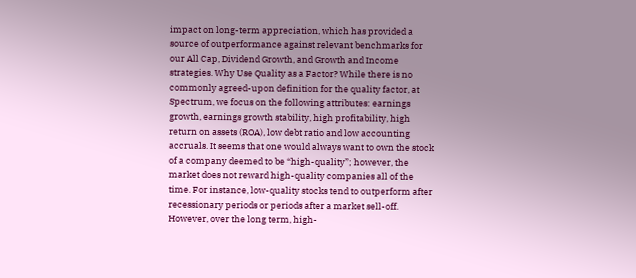impact on long-term appreciation, which has provided a source of outperformance against relevant benchmarks for our All Cap, Dividend Growth, and Growth and Income strategies. Why Use Quality as a Factor? While there is no commonly agreed-upon definition for the quality factor, at Spectrum, we focus on the following attributes: earnings growth, earnings growth stability, high profitability, high return on assets (ROA), low debt ratio and low accounting accruals. It seems that one would always want to own the stock of a company deemed to be “high-quality”; however, the market does not reward high-quality companies all of the time. For instance, low-quality stocks tend to outperform after recessionary periods or periods after a market sell-off. However, over the long term, high-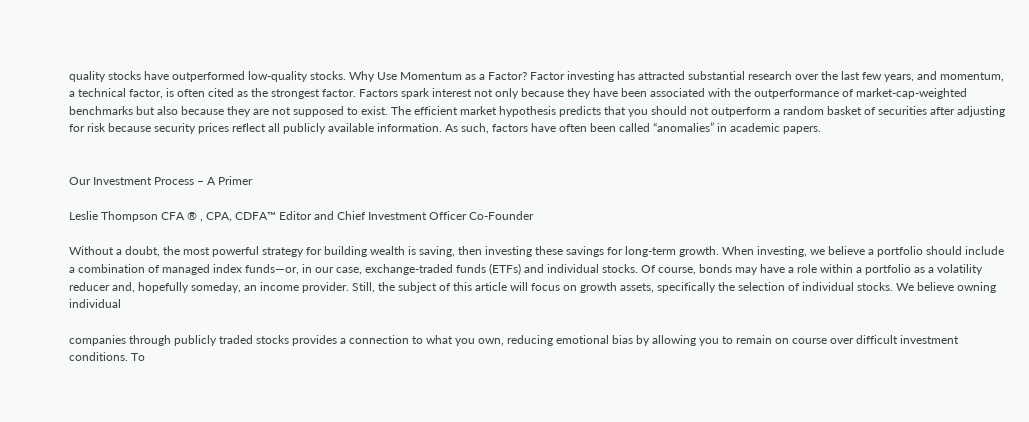quality stocks have outperformed low-quality stocks. Why Use Momentum as a Factor? Factor investing has attracted substantial research over the last few years, and momentum, a technical factor, is often cited as the strongest factor. Factors spark interest not only because they have been associated with the outperformance of market-cap-weighted benchmarks but also because they are not supposed to exist. The efficient market hypothesis predicts that you should not outperform a random basket of securities after adjusting for risk because security prices reflect all publicly available information. As such, factors have often been called “anomalies” in academic papers.


Our Investment Process – A Primer

Leslie Thompson CFA ® , CPA, CDFA™ Editor and Chief Investment Officer Co-Founder

Without a doubt, the most powerful strategy for building wealth is saving, then investing these savings for long-term growth. When investing, we believe a portfolio should include a combination of managed index funds—or, in our case, exchange-traded funds (ETFs) and individual stocks. Of course, bonds may have a role within a portfolio as a volatility reducer and, hopefully someday, an income provider. Still, the subject of this article will focus on growth assets, specifically the selection of individual stocks. We believe owning individual

companies through publicly traded stocks provides a connection to what you own, reducing emotional bias by allowing you to remain on course over difficult investment conditions. To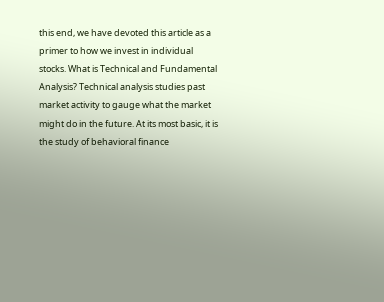this end, we have devoted this article as a primer to how we invest in individual stocks. What is Technical and Fundamental Analysis? Technical analysis studies past market activity to gauge what the market might do in the future. At its most basic, it is the study of behavioral finance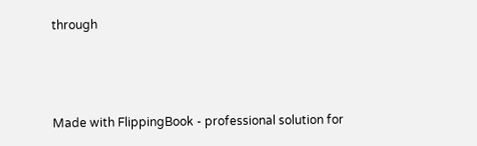through



Made with FlippingBook - professional solution for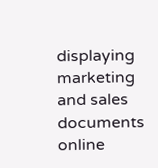displaying marketing and sales documents online